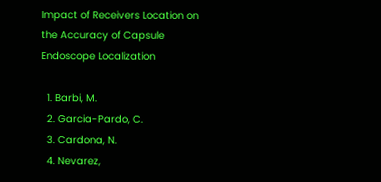Impact of Receivers Location on the Accuracy of Capsule Endoscope Localization

  1. Barbi, M.
  2. Garcia-Pardo, C.
  3. Cardona, N.
  4. Nevarez,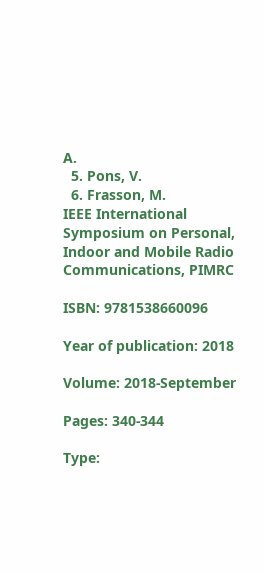A.
  5. Pons, V.
  6. Frasson, M.
IEEE International Symposium on Personal, Indoor and Mobile Radio Communications, PIMRC

ISBN: 9781538660096

Year of publication: 2018

Volume: 2018-September

Pages: 340-344

Type: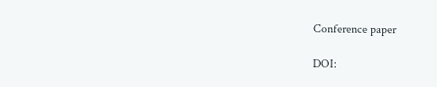Conference paper

DOI: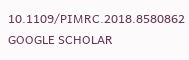10.1109/PIMRC.2018.8580862 GOOGLE SCHOLAR